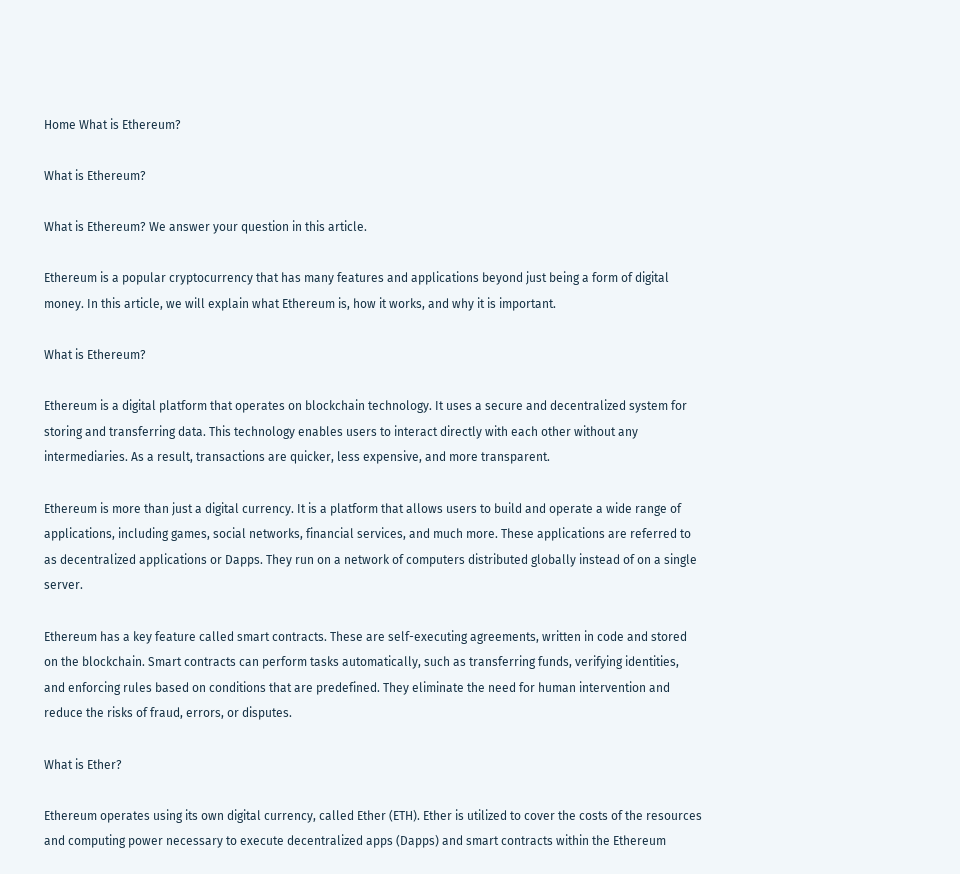Home What is Ethereum?

What is Ethereum?

What is Ethereum? We answer your question in this article.

Ethereum is a popular cryptocurrency that has many features and applications beyond just being a form of digital money. In this article, we will explain what Ethereum is, how it works, and why it is important.

What is Ethereum?

Ethereum is a digital platform that operates on blockchain technology. It uses a secure and decentralized system for storing and transferring data. This technology enables users to interact directly with each other without any intermediaries. As a result, transactions are quicker, less expensive, and more transparent.

Ethereum is more than just a digital currency. It is a platform that allows users to build and operate a wide range of applications, including games, social networks, financial services, and much more. These applications are referred to as decentralized applications or Dapps. They run on a network of computers distributed globally instead of on a single server.

Ethereum has a key feature called smart contracts. These are self-executing agreements, written in code and stored on the blockchain. Smart contracts can perform tasks automatically, such as transferring funds, verifying identities, and enforcing rules based on conditions that are predefined. They eliminate the need for human intervention and reduce the risks of fraud, errors, or disputes.

What is Ether?

Ethereum operates using its own digital currency, called Ether (ETH). Ether is utilized to cover the costs of the resources and computing power necessary to execute decentralized apps (Dapps) and smart contracts within the Ethereum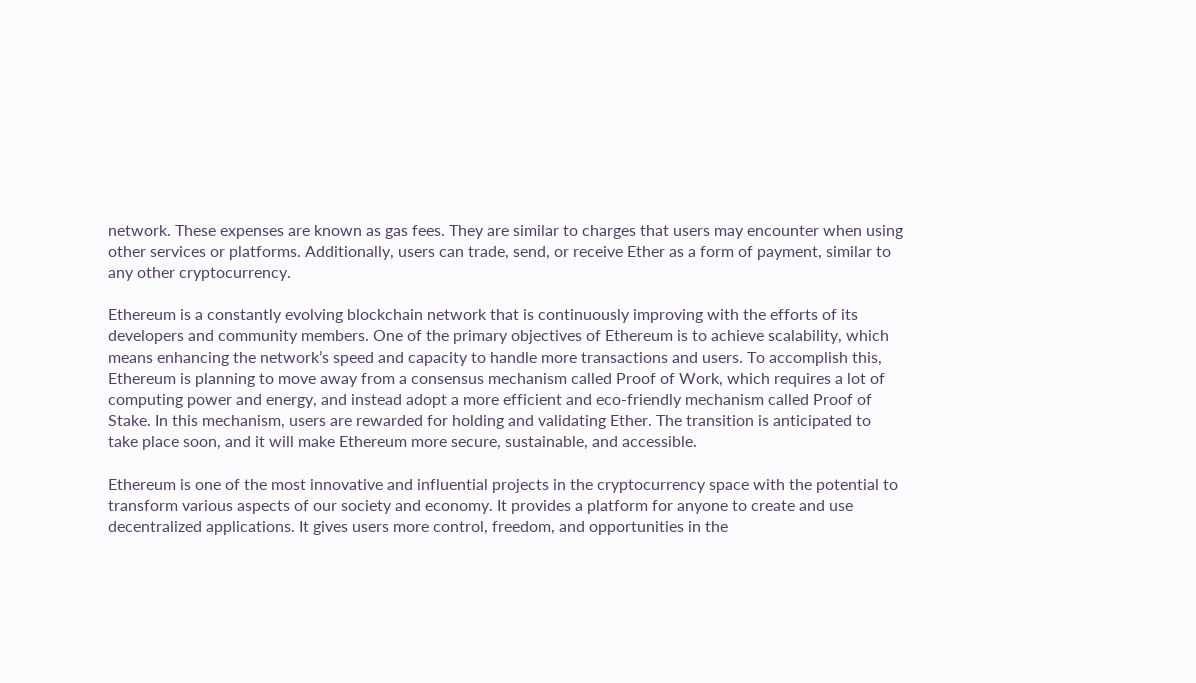network. These expenses are known as gas fees. They are similar to charges that users may encounter when using other services or platforms. Additionally, users can trade, send, or receive Ether as a form of payment, similar to any other cryptocurrency.

Ethereum is a constantly evolving blockchain network that is continuously improving with the efforts of its developers and community members. One of the primary objectives of Ethereum is to achieve scalability, which means enhancing the network’s speed and capacity to handle more transactions and users. To accomplish this, Ethereum is planning to move away from a consensus mechanism called Proof of Work, which requires a lot of computing power and energy, and instead adopt a more efficient and eco-friendly mechanism called Proof of Stake. In this mechanism, users are rewarded for holding and validating Ether. The transition is anticipated to take place soon, and it will make Ethereum more secure, sustainable, and accessible.

Ethereum is one of the most innovative and influential projects in the cryptocurrency space with the potential to transform various aspects of our society and economy. It provides a platform for anyone to create and use decentralized applications. It gives users more control, freedom, and opportunities in the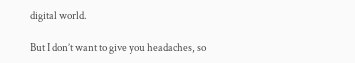digital world.

But I don’t want to give you headaches, so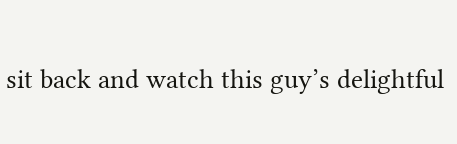sit back and watch this guy’s delightful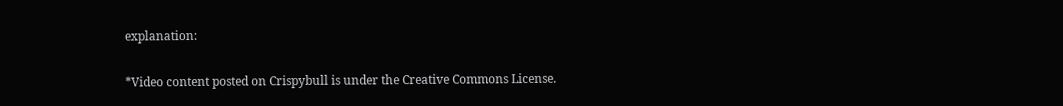explanation:

*Video content posted on Crispybull is under the Creative Commons License.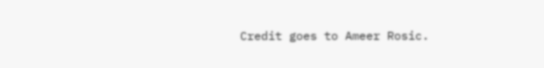Credit goes to Ameer Rosic.